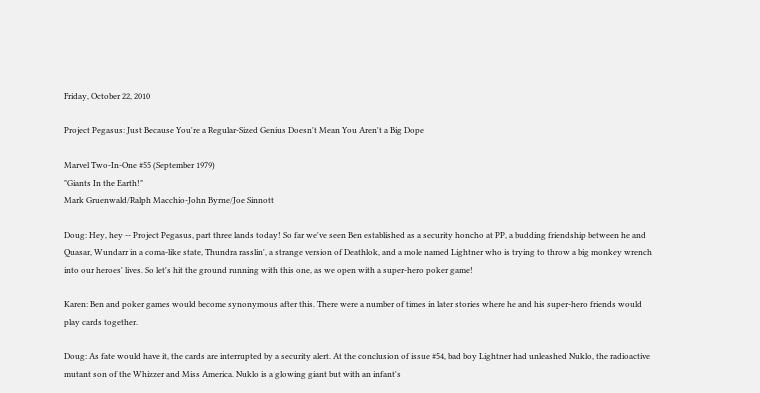Friday, October 22, 2010

Project Pegasus: Just Because You're a Regular-Sized Genius Doesn't Mean You Aren't a Big Dope

Marvel Two-In-One #55 (September 1979)
"Giants In the Earth!"
Mark Gruenwald/Ralph Macchio-John Byrne/Joe Sinnott

Doug: Hey, hey -- Project Pegasus, part three lands today! So far we've seen Ben established as a security honcho at PP, a budding friendship between he and Quasar, Wundarr in a coma-like state, Thundra rasslin', a strange version of Deathlok, and a mole named Lightner who is trying to throw a big monkey wrench into our heroes' lives. So let's hit the ground running with this one, as we open with a super-hero poker game!

Karen: Ben and poker games would become synonymous after this. There were a number of times in later stories where he and his super-hero friends would play cards together.

Doug: As fate would have it, the cards are interrupted by a security alert. At the conclusion of issue #54, bad boy Lightner had unleashed Nuklo, the radioactive mutant son of the Whizzer and Miss America. Nuklo is a glowing giant but with an infant's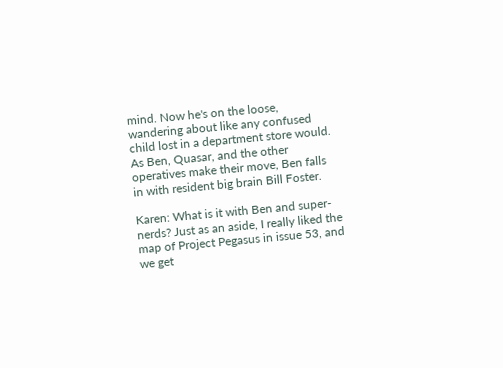mind. Now he's on the loose, wandering about like any confused child lost in a department store would.
As Ben, Quasar, and the other operatives make their move, Ben falls in with resident big brain Bill Foster.

Karen: What is it with Ben and super-nerds? Just as an aside, I really liked the map of Project Pegasus in issue 53, and we get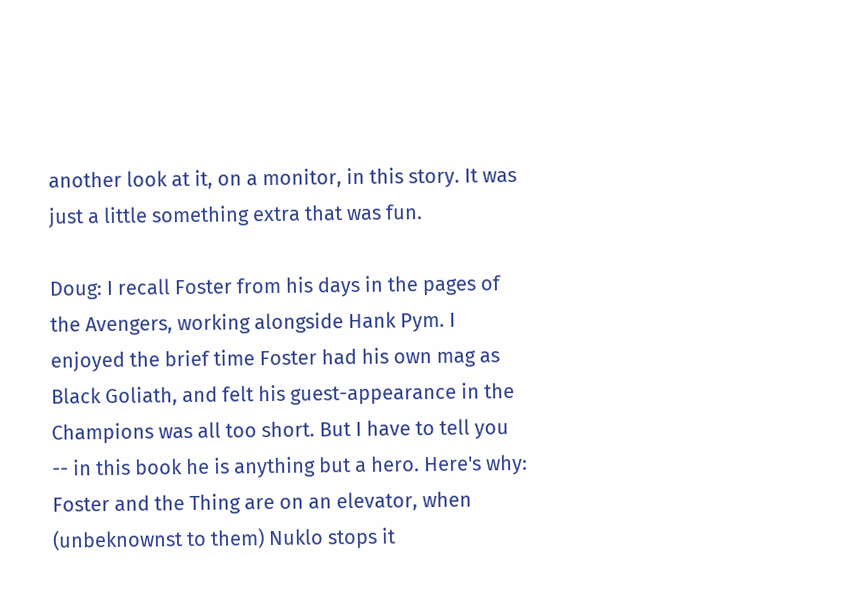another look at it, on a monitor, in this story. It was just a little something extra that was fun.

Doug: I recall Foster from his days in the pages of the Avengers, working alongside Hank Pym. I enjoyed the brief time Foster had his own mag as Black Goliath, and felt his guest-appearance in the Champions was all too short. But I have to tell you -- in this book he is anything but a hero. Here's why: Foster and the Thing are on an elevator, when (unbeknownst to them) Nuklo stops it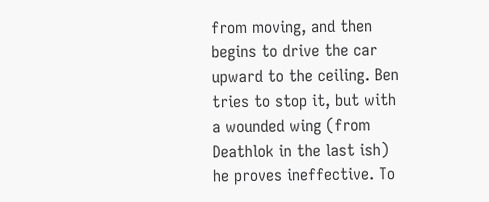from moving, and then begins to drive the car upward to the ceiling. Ben tries to stop it, but with a wounded wing (from Deathlok in the last ish) he proves ineffective. To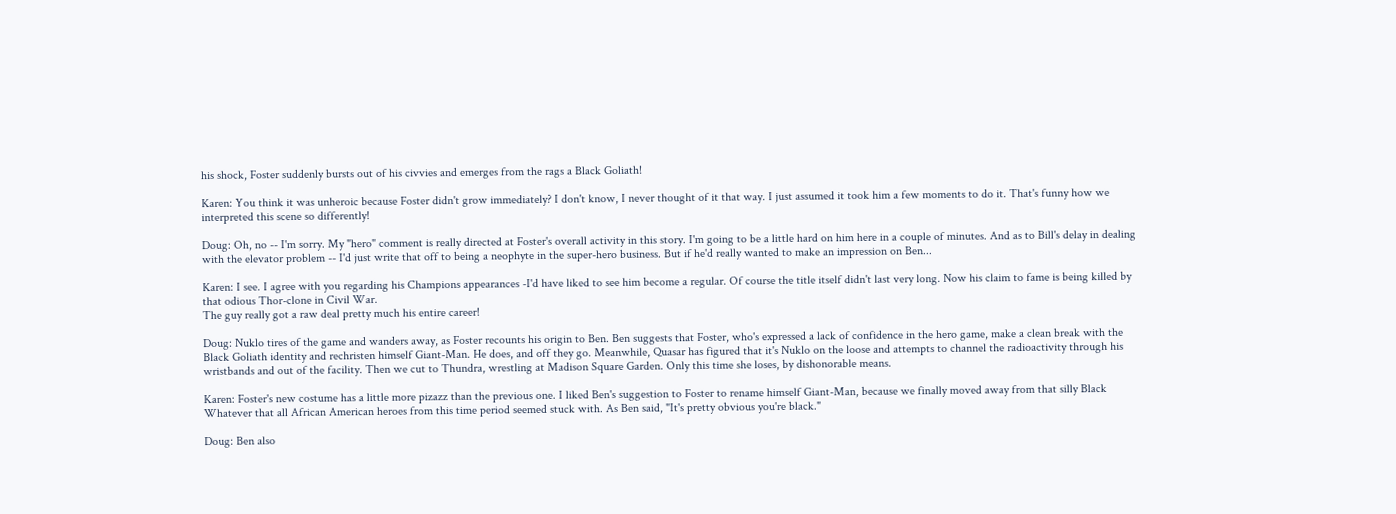his shock, Foster suddenly bursts out of his civvies and emerges from the rags a Black Goliath!

Karen: You think it was unheroic because Foster didn't grow immediately? I don't know, I never thought of it that way. I just assumed it took him a few moments to do it. That's funny how we interpreted this scene so differently!

Doug: Oh, no -- I'm sorry. My "hero" comment is really directed at Foster's overall activity in this story. I'm going to be a little hard on him here in a couple of minutes. And as to Bill's delay in dealing with the elevator problem -- I'd just write that off to being a neophyte in the super-hero business. But if he'd really wanted to make an impression on Ben...

Karen: I see. I agree with you regarding his Champions appearances -I'd have liked to see him become a regular. Of course the title itself didn't last very long. Now his claim to fame is being killed by that odious Thor-clone in Civil War.
The guy really got a raw deal pretty much his entire career!

Doug: Nuklo tires of the game and wanders away, as Foster recounts his origin to Ben. Ben suggests that Foster, who's expressed a lack of confidence in the hero game, make a clean break with the Black Goliath identity and rechristen himself Giant-Man. He does, and off they go. Meanwhile, Quasar has figured that it's Nuklo on the loose and attempts to channel the radioactivity through his wristbands and out of the facility. Then we cut to Thundra, wrestling at Madison Square Garden. Only this time she loses, by dishonorable means.

Karen: Foster's new costume has a little more pizazz than the previous one. I liked Ben's suggestion to Foster to rename himself Giant-Man, because we finally moved away from that silly Black Whatever that all African American heroes from this time period seemed stuck with. As Ben said, "It's pretty obvious you're black."

Doug: Ben also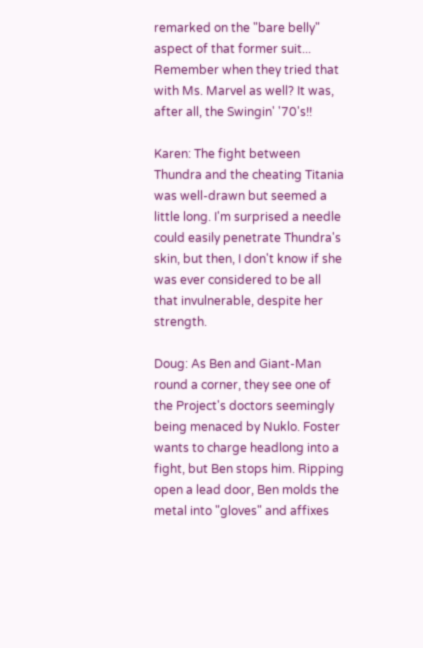remarked on the "bare belly" aspect of that former suit... Remember when they tried that with Ms. Marvel as well? It was, after all, the Swingin' '70's!!

Karen: The fight between Thundra and the cheating Titania was well-drawn but seemed a little long. I'm surprised a needle could easily penetrate Thundra's skin, but then, I don't know if she was ever considered to be all that invulnerable, despite her strength.

Doug: As Ben and Giant-Man round a corner, they see one of the Project's doctors seemingly being menaced by Nuklo. Foster wants to charge headlong into a fight, but Ben stops him. Ripping open a lead door, Ben molds the metal into "gloves" and affixes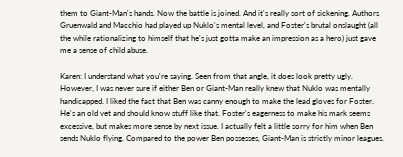them to Giant-Man's hands. Now the battle is joined. And it's really sort of sickening. Authors Gruenwald and Macchio had played up Nuklo's mental level, and Foster's brutal onslaught (all the while rationalizing to himself that he's just gotta make an impression as a hero) just gave me a sense of child abuse.

Karen: I understand what you're saying. Seen from that angle, it does look pretty ugly. However, I was never sure if either Ben or Giant-Man really knew that Nuklo was mentally handicapped. I liked the fact that Ben was canny enough to make the lead gloves for Foster. He's an old vet and should know stuff like that. Foster's eagerness to make his mark seems excessive, but makes more sense by next issue. I actually felt a little sorry for him when Ben sends Nuklo flying. Compared to the power Ben possesses, Giant-Man is strictly minor leagues.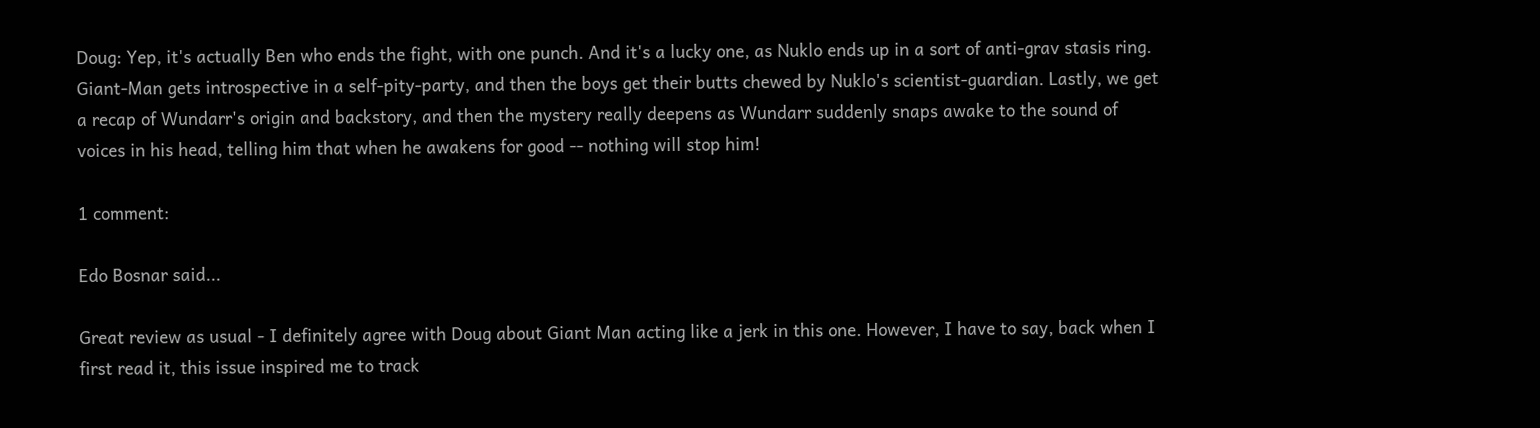Doug: Yep, it's actually Ben who ends the fight, with one punch. And it's a lucky one, as Nuklo ends up in a sort of anti-grav stasis ring. Giant-Man gets introspective in a self-pity-party, and then the boys get their butts chewed by Nuklo's scientist-guardian. Lastly, we get a recap of Wundarr's origin and backstory, and then the mystery really deepens as Wundarr suddenly snaps awake to the sound of voices in his head, telling him that when he awakens for good -- nothing will stop him!

1 comment:

Edo Bosnar said...

Great review as usual - I definitely agree with Doug about Giant Man acting like a jerk in this one. However, I have to say, back when I first read it, this issue inspired me to track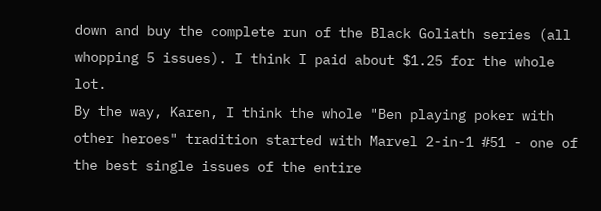down and buy the complete run of the Black Goliath series (all whopping 5 issues). I think I paid about $1.25 for the whole lot.
By the way, Karen, I think the whole "Ben playing poker with other heroes" tradition started with Marvel 2-in-1 #51 - one of the best single issues of the entire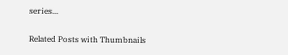series...

Related Posts with Thumbnails